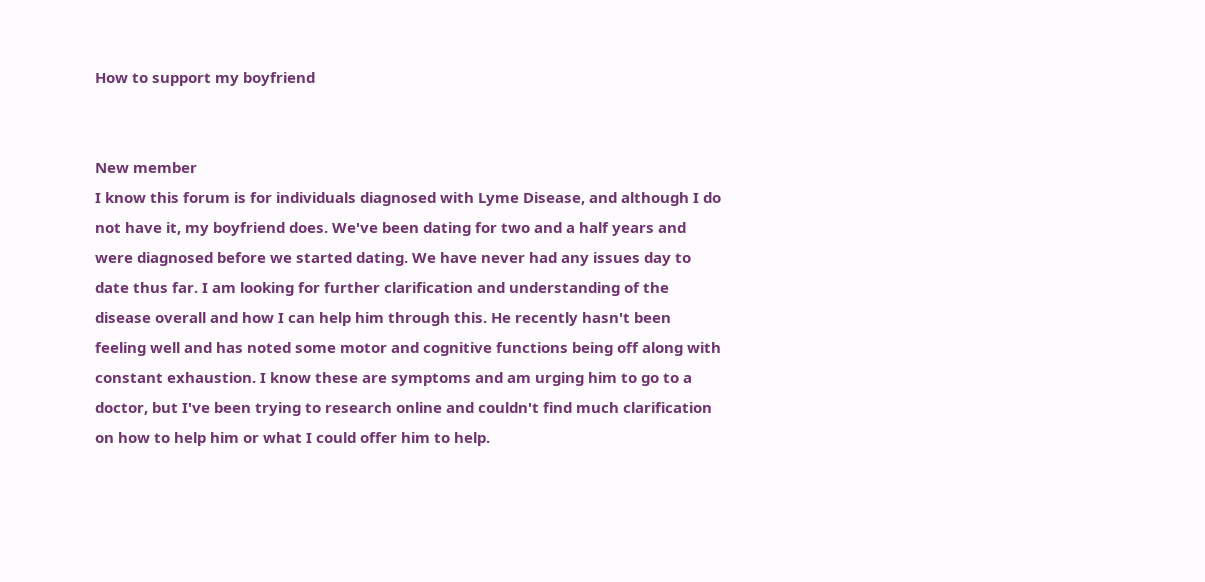How to support my boyfriend


New member
I know this forum is for individuals diagnosed with Lyme Disease, and although I do not have it, my boyfriend does. We've been dating for two and a half years and were diagnosed before we started dating. We have never had any issues day to date thus far. I am looking for further clarification and understanding of the disease overall and how I can help him through this. He recently hasn't been feeling well and has noted some motor and cognitive functions being off along with constant exhaustion. I know these are symptoms and am urging him to go to a doctor, but I've been trying to research online and couldn't find much clarification on how to help him or what I could offer him to help.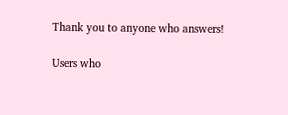Thank you to anyone who answers!

Users who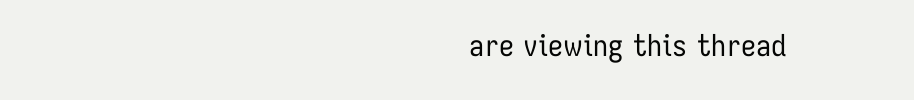are viewing this thread